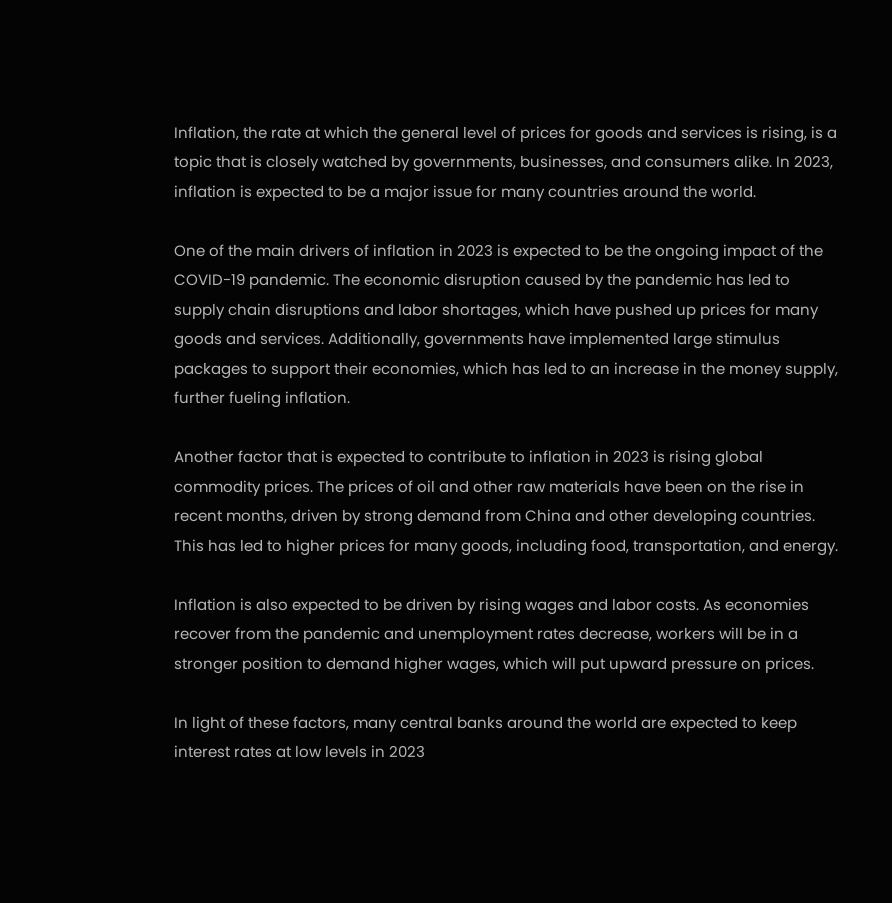Inflation, the rate at which the general level of prices for goods and services is rising, is a topic that is closely watched by governments, businesses, and consumers alike. In 2023, inflation is expected to be a major issue for many countries around the world.

One of the main drivers of inflation in 2023 is expected to be the ongoing impact of the COVID-19 pandemic. The economic disruption caused by the pandemic has led to supply chain disruptions and labor shortages, which have pushed up prices for many goods and services. Additionally, governments have implemented large stimulus packages to support their economies, which has led to an increase in the money supply, further fueling inflation.

Another factor that is expected to contribute to inflation in 2023 is rising global commodity prices. The prices of oil and other raw materials have been on the rise in recent months, driven by strong demand from China and other developing countries. This has led to higher prices for many goods, including food, transportation, and energy.

Inflation is also expected to be driven by rising wages and labor costs. As economies recover from the pandemic and unemployment rates decrease, workers will be in a stronger position to demand higher wages, which will put upward pressure on prices.

In light of these factors, many central banks around the world are expected to keep interest rates at low levels in 2023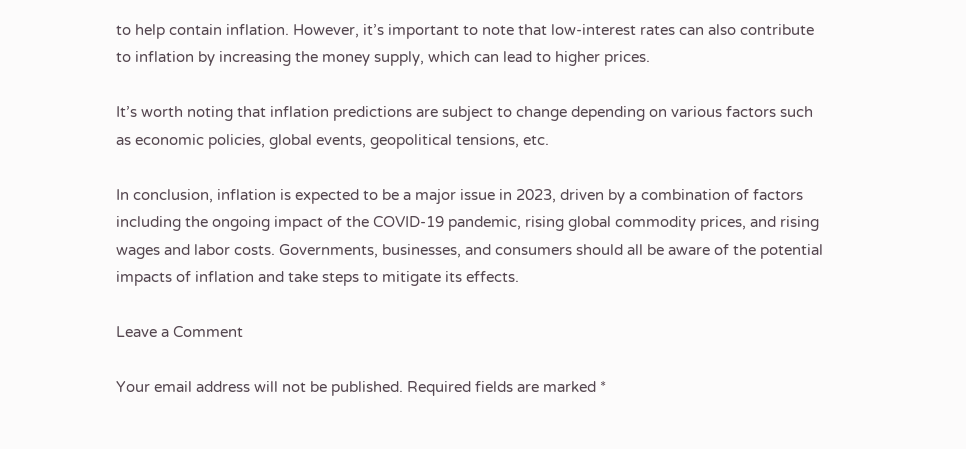to help contain inflation. However, it’s important to note that low-interest rates can also contribute to inflation by increasing the money supply, which can lead to higher prices.

It’s worth noting that inflation predictions are subject to change depending on various factors such as economic policies, global events, geopolitical tensions, etc.

In conclusion, inflation is expected to be a major issue in 2023, driven by a combination of factors including the ongoing impact of the COVID-19 pandemic, rising global commodity prices, and rising wages and labor costs. Governments, businesses, and consumers should all be aware of the potential impacts of inflation and take steps to mitigate its effects.

Leave a Comment

Your email address will not be published. Required fields are marked *